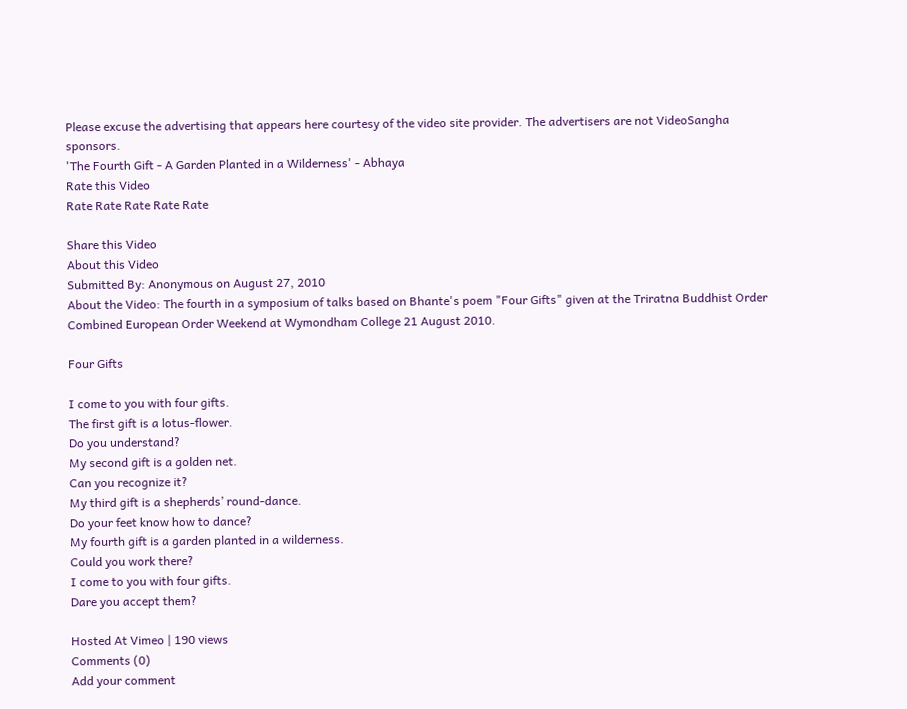Please excuse the advertising that appears here courtesy of the video site provider. The advertisers are not VideoSangha sponsors.
'The Fourth Gift - A Garden Planted in a Wilderness' - Abhaya
Rate this Video
Rate Rate Rate Rate Rate

Share this Video
About this Video
Submitted By: Anonymous on August 27, 2010
About the Video: The fourth in a symposium of talks based on Bhante's poem "Four Gifts" given at the Triratna Buddhist Order Combined European Order Weekend at Wymondham College 21 August 2010.

Four Gifts

I come to you with four gifts.
The first gift is a lotus-flower.
Do you understand?
My second gift is a golden net.
Can you recognize it?
My third gift is a shepherds’ round-dance.
Do your feet know how to dance?
My fourth gift is a garden planted in a wilderness.
Could you work there?
I come to you with four gifts.
Dare you accept them?

Hosted At Vimeo | 190 views
Comments (0)
Add your comment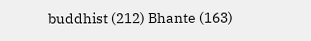buddhist (212) Bhante (163)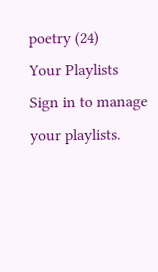poetry (24)
Your Playlists
Sign in to manage your playlists.